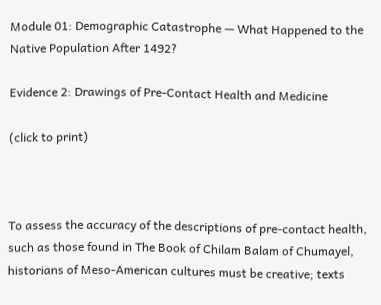Module 01: Demographic Catastrophe — What Happened to the Native Population After 1492?

Evidence 2: Drawings of Pre-Contact Health and Medicine

(click to print)



To assess the accuracy of the descriptions of pre-contact health, such as those found in The Book of Chilam Balam of Chumayel, historians of Meso-American cultures must be creative; texts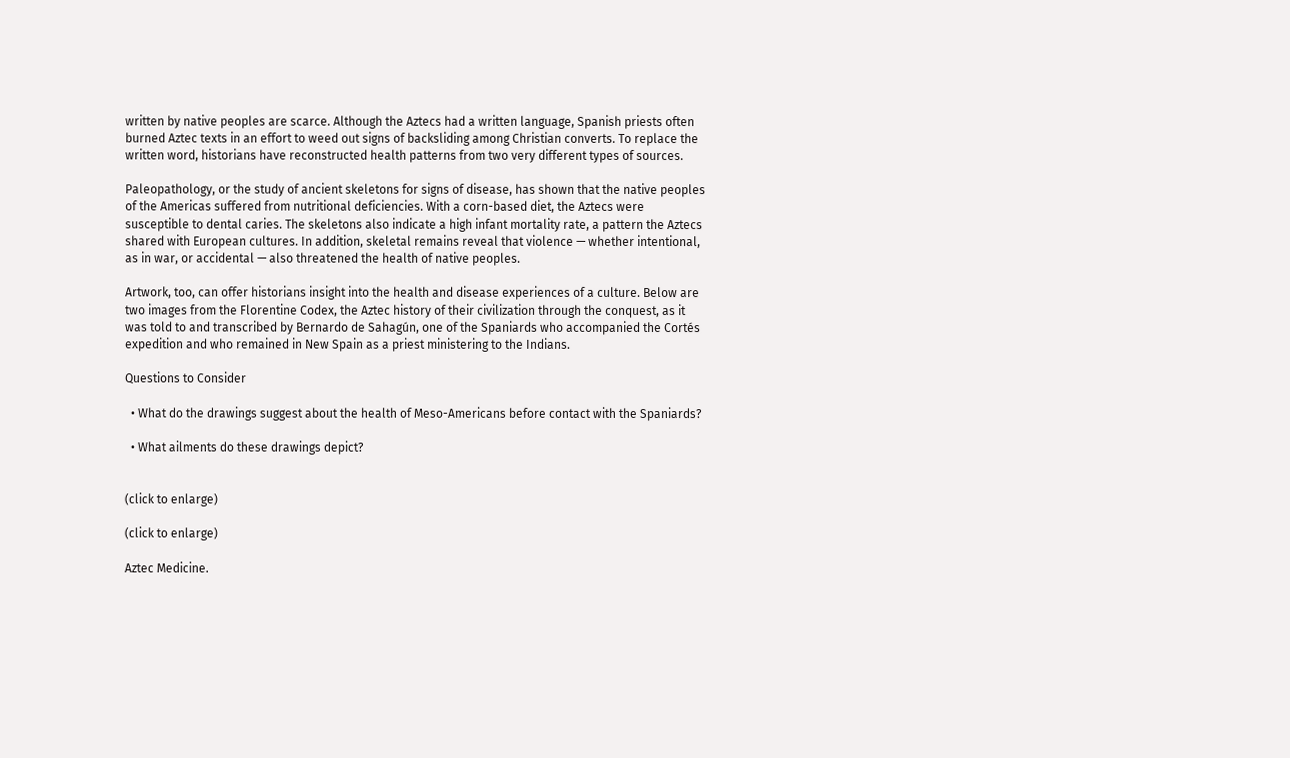written by native peoples are scarce. Although the Aztecs had a written language, Spanish priests often burned Aztec texts in an effort to weed out signs of backsliding among Christian converts. To replace the written word, historians have reconstructed health patterns from two very different types of sources.

Paleopathology, or the study of ancient skeletons for signs of disease, has shown that the native peoples of the Americas suffered from nutritional deficiencies. With a corn-based diet, the Aztecs were susceptible to dental caries. The skeletons also indicate a high infant mortality rate, a pattern the Aztecs shared with European cultures. In addition, skeletal remains reveal that violence — whether intentional, as in war, or accidental — also threatened the health of native peoples.

Artwork, too, can offer historians insight into the health and disease experiences of a culture. Below are two images from the Florentine Codex, the Aztec history of their civilization through the conquest, as it was told to and transcribed by Bernardo de Sahagún, one of the Spaniards who accompanied the Cortés expedition and who remained in New Spain as a priest ministering to the Indians.

Questions to Consider

  • What do the drawings suggest about the health of Meso-Americans before contact with the Spaniards?

  • What ailments do these drawings depict?


(click to enlarge)

(click to enlarge)

Aztec Medicine.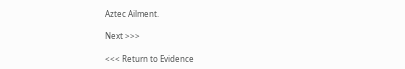Aztec Ailment.

Next >>>

<<< Return to Evidence